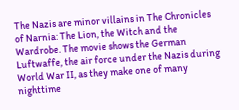The Nazis are minor villains in The Chronicles of Narnia: The Lion, the Witch and the Wardrobe. The movie shows the German Luftwaffe, the air force under the Nazis during World War II, as they make one of many nighttime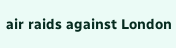air raids against London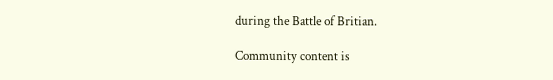during the Battle of Britian.

Community content is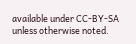available under CC-BY-SA unless otherwise noted.